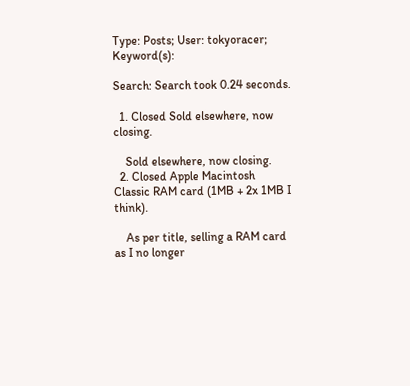Type: Posts; User: tokyoracer; Keyword(s):

Search: Search took 0.24 seconds.

  1. Closed Sold elsewhere, now closing.

    Sold elsewhere, now closing.
  2. Closed Apple Macintosh Classic RAM card (1MB + 2x 1MB I think).

    As per title, selling a RAM card as I no longer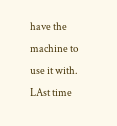have the machine to use it with. LAst time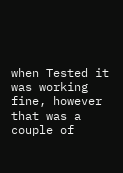when Tested it was working fine, however that was a couple of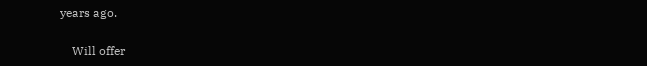years ago.

    Will offer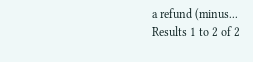a refund (minus...
Results 1 to 2 of 2